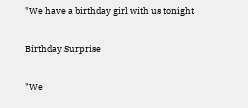"We have a birthday girl with us tonight

Birthday Surprise

"We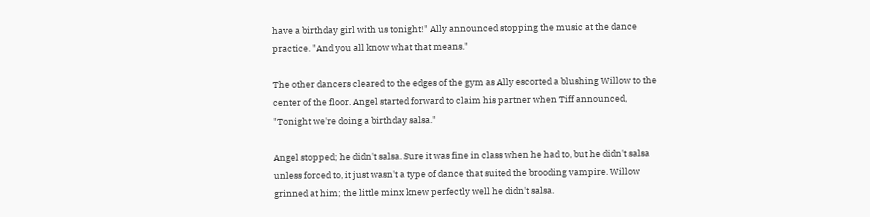have a birthday girl with us tonight!" Ally announced stopping the music at the dance practice. "And you all know what that means."

The other dancers cleared to the edges of the gym as Ally escorted a blushing Willow to the center of the floor. Angel started forward to claim his partner when Tiff announced, "Tonight we're doing a birthday salsa."

Angel stopped; he didn't salsa. Sure it was fine in class when he had to, but he didn't salsa unless forced to, it just wasn't a type of dance that suited the brooding vampire. Willow grinned at him; the little minx knew perfectly well he didn't salsa.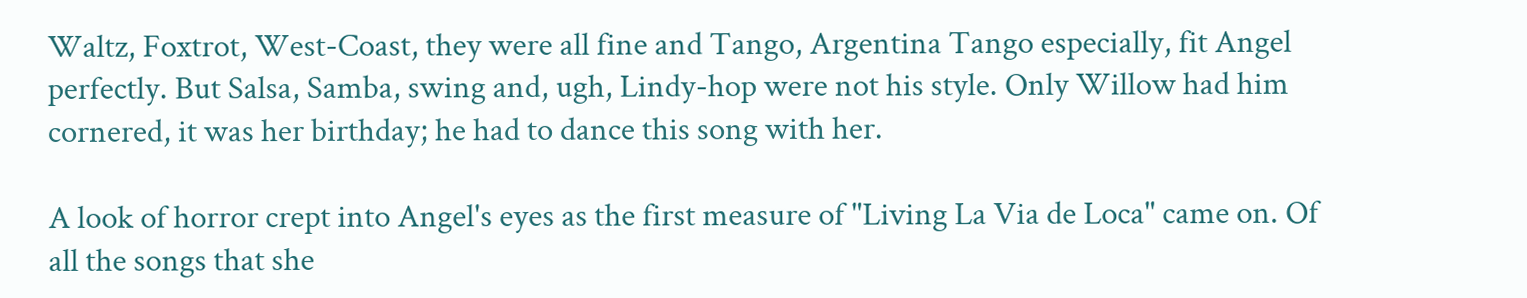Waltz, Foxtrot, West-Coast, they were all fine and Tango, Argentina Tango especially, fit Angel perfectly. But Salsa, Samba, swing and, ugh, Lindy-hop were not his style. Only Willow had him cornered, it was her birthday; he had to dance this song with her.

A look of horror crept into Angel's eyes as the first measure of "Living La Via de Loca" came on. Of all the songs that she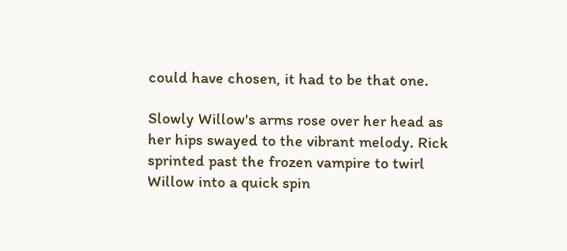could have chosen, it had to be that one.

Slowly Willow's arms rose over her head as her hips swayed to the vibrant melody. Rick sprinted past the frozen vampire to twirl Willow into a quick spin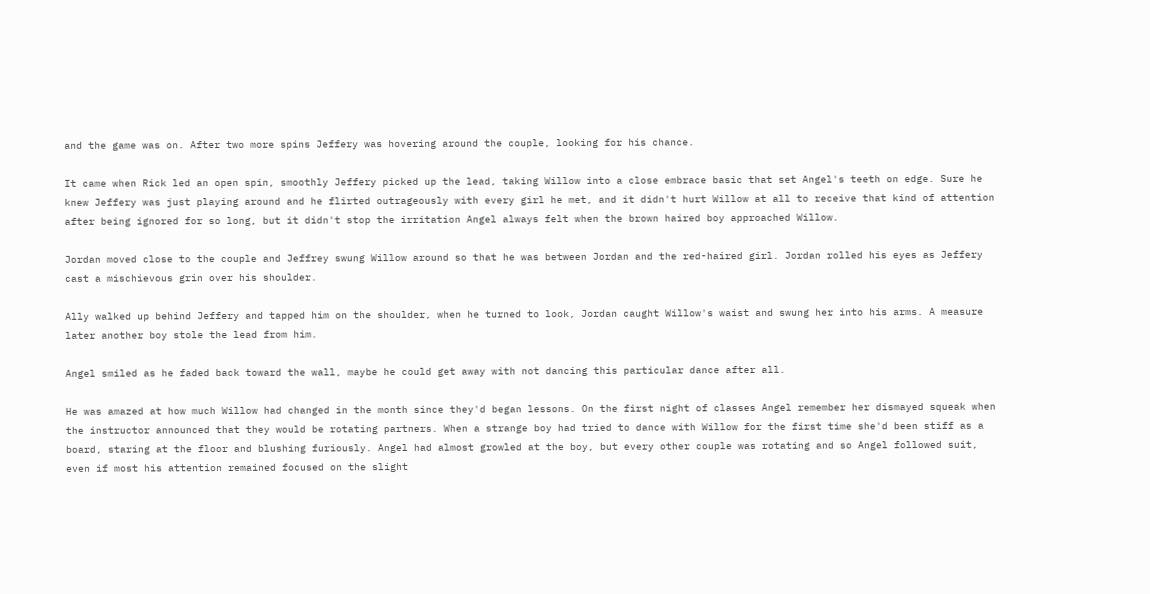and the game was on. After two more spins Jeffery was hovering around the couple, looking for his chance.

It came when Rick led an open spin, smoothly Jeffery picked up the lead, taking Willow into a close embrace basic that set Angel's teeth on edge. Sure he knew Jeffery was just playing around and he flirted outrageously with every girl he met, and it didn't hurt Willow at all to receive that kind of attention after being ignored for so long, but it didn't stop the irritation Angel always felt when the brown haired boy approached Willow.

Jordan moved close to the couple and Jeffrey swung Willow around so that he was between Jordan and the red-haired girl. Jordan rolled his eyes as Jeffery cast a mischievous grin over his shoulder.

Ally walked up behind Jeffery and tapped him on the shoulder, when he turned to look, Jordan caught Willow's waist and swung her into his arms. A measure later another boy stole the lead from him.

Angel smiled as he faded back toward the wall, maybe he could get away with not dancing this particular dance after all.

He was amazed at how much Willow had changed in the month since they'd began lessons. On the first night of classes Angel remember her dismayed squeak when the instructor announced that they would be rotating partners. When a strange boy had tried to dance with Willow for the first time she'd been stiff as a board, staring at the floor and blushing furiously. Angel had almost growled at the boy, but every other couple was rotating and so Angel followed suit, even if most his attention remained focused on the slight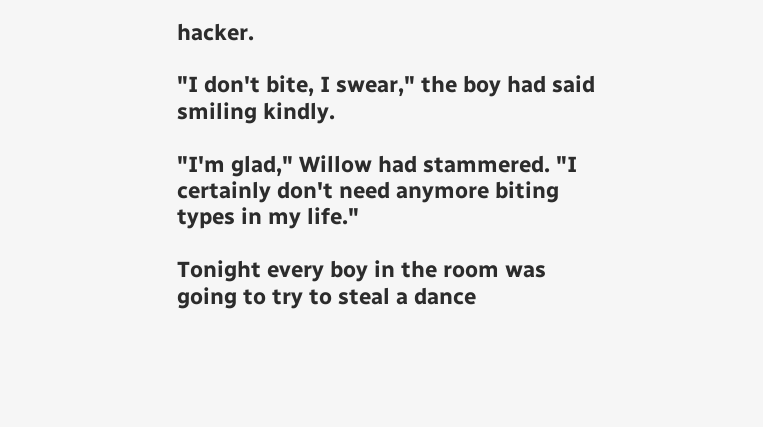hacker.

"I don't bite, I swear," the boy had said smiling kindly.

"I'm glad," Willow had stammered. "I certainly don't need anymore biting types in my life."

Tonight every boy in the room was going to try to steal a dance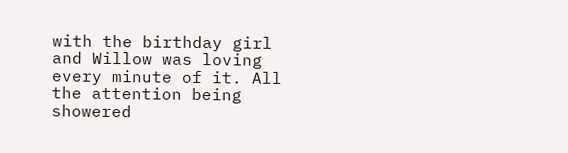with the birthday girl and Willow was loving every minute of it. All the attention being showered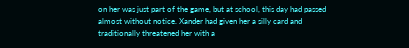on her was just part of the game, but at school, this day had passed almost without notice. Xander had given her a silly card and traditionally threatened her with a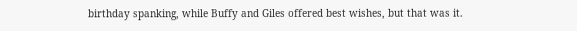birthday spanking, while Buffy and Giles offered best wishes, but that was it.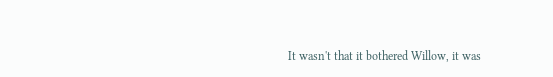It wasn't that it bothered Willow, it was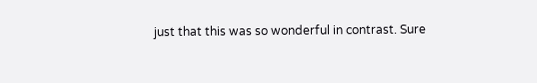just that this was so wonderful in contrast. Sure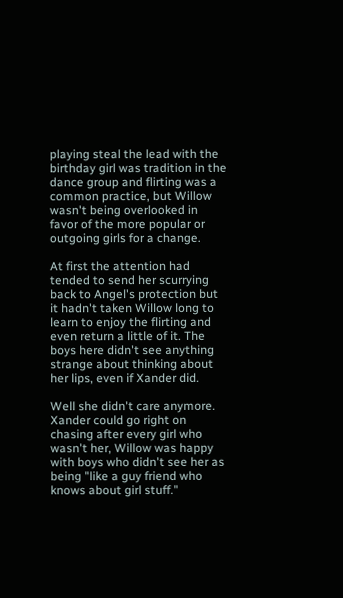playing steal the lead with the birthday girl was tradition in the dance group and flirting was a common practice, but Willow wasn't being overlooked in favor of the more popular or outgoing girls for a change.

At first the attention had tended to send her scurrying back to Angel's protection but it hadn't taken Willow long to learn to enjoy the flirting and even return a little of it. The boys here didn't see anything strange about thinking about her lips, even if Xander did.

Well she didn't care anymore. Xander could go right on chasing after every girl who wasn't her, Willow was happy with boys who didn't see her as being "like a guy friend who knows about girl stuff."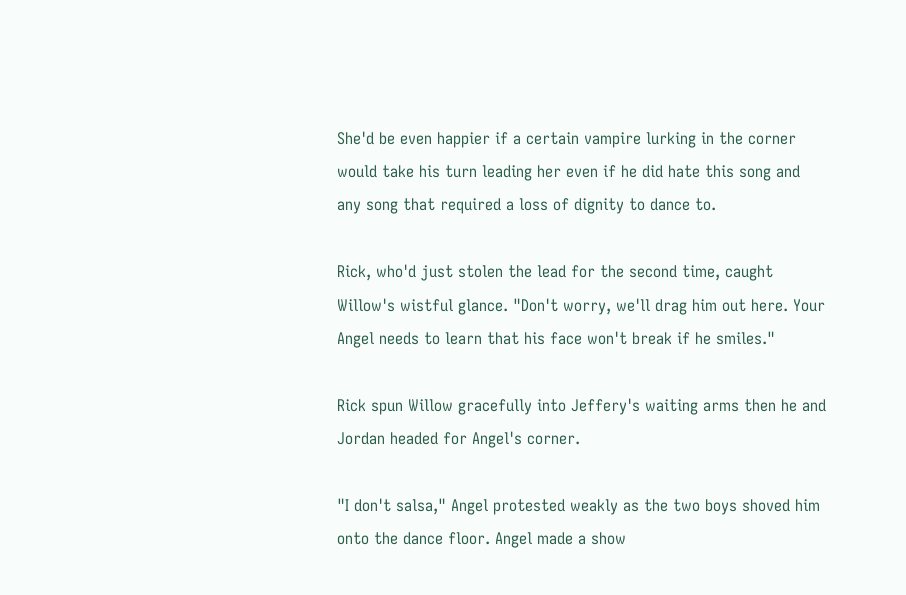She'd be even happier if a certain vampire lurking in the corner would take his turn leading her even if he did hate this song and any song that required a loss of dignity to dance to.

Rick, who'd just stolen the lead for the second time, caught Willow's wistful glance. "Don't worry, we'll drag him out here. Your Angel needs to learn that his face won't break if he smiles."

Rick spun Willow gracefully into Jeffery's waiting arms then he and Jordan headed for Angel's corner.

"I don't salsa," Angel protested weakly as the two boys shoved him onto the dance floor. Angel made a show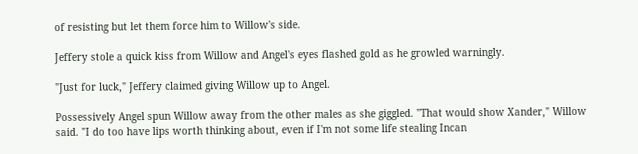of resisting but let them force him to Willow's side.

Jeffery stole a quick kiss from Willow and Angel's eyes flashed gold as he growled warningly.

"Just for luck," Jeffery claimed giving Willow up to Angel.

Possessively Angel spun Willow away from the other males as she giggled. "That would show Xander," Willow said. "I do too have lips worth thinking about, even if I'm not some life stealing Incan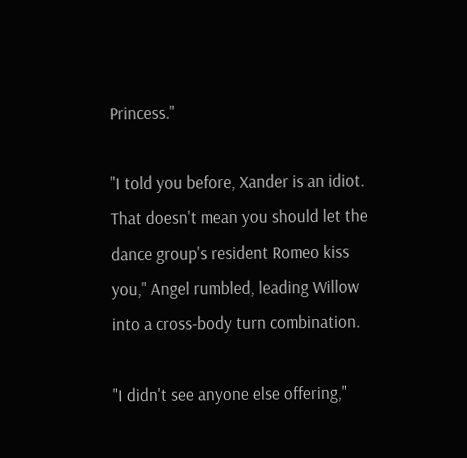Princess."

"I told you before, Xander is an idiot. That doesn't mean you should let the dance group's resident Romeo kiss you," Angel rumbled, leading Willow into a cross-body turn combination.

"I didn't see anyone else offering,"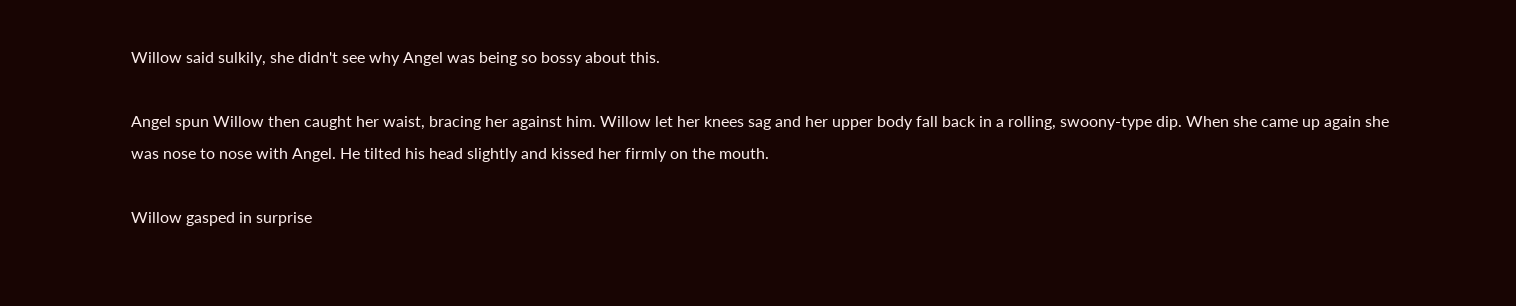Willow said sulkily, she didn't see why Angel was being so bossy about this.

Angel spun Willow then caught her waist, bracing her against him. Willow let her knees sag and her upper body fall back in a rolling, swoony-type dip. When she came up again she was nose to nose with Angel. He tilted his head slightly and kissed her firmly on the mouth.

Willow gasped in surprise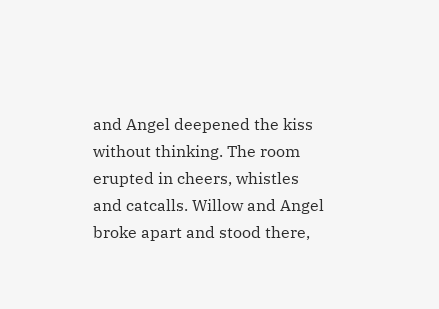and Angel deepened the kiss without thinking. The room erupted in cheers, whistles and catcalls. Willow and Angel broke apart and stood there,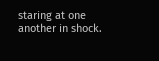staring at one another in shock.